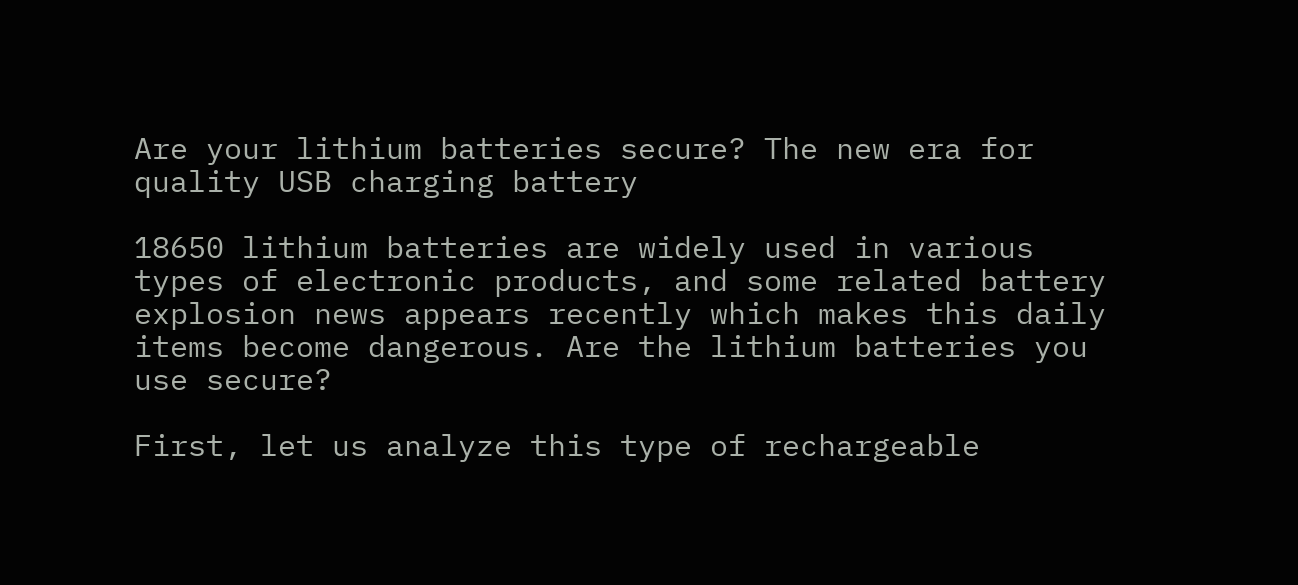Are your lithium batteries secure? The new era for quality USB charging battery

18650 lithium batteries are widely used in various types of electronic products, and some related battery explosion news appears recently which makes this daily items become dangerous. Are the lithium batteries you use secure?

First, let us analyze this type of rechargeable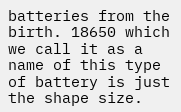batteries from the birth. 18650 which we call it as a name of this type of battery is just the shape size.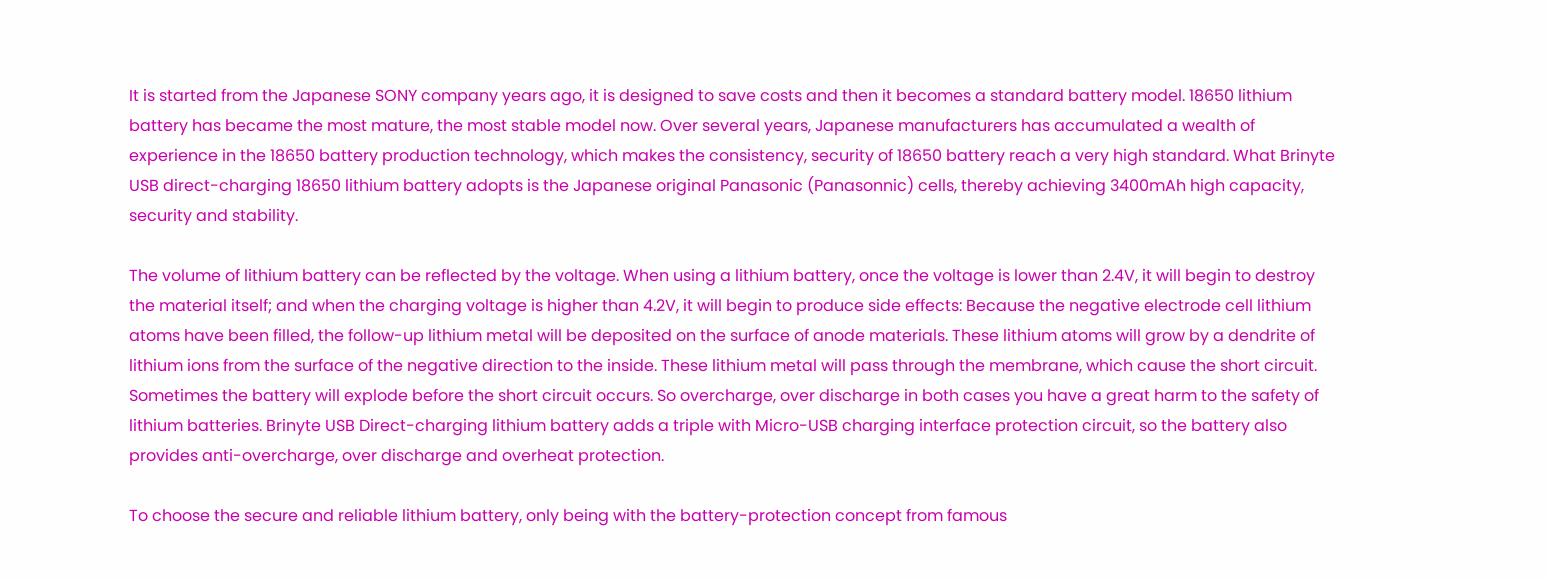It is started from the Japanese SONY company years ago, it is designed to save costs and then it becomes a standard battery model. 18650 lithium battery has became the most mature, the most stable model now. Over several years, Japanese manufacturers has accumulated a wealth of experience in the 18650 battery production technology, which makes the consistency, security of 18650 battery reach a very high standard. What Brinyte USB direct-charging 18650 lithium battery adopts is the Japanese original Panasonic (Panasonnic) cells, thereby achieving 3400mAh high capacity, security and stability.

The volume of lithium battery can be reflected by the voltage. When using a lithium battery, once the voltage is lower than 2.4V, it will begin to destroy the material itself; and when the charging voltage is higher than 4.2V, it will begin to produce side effects: Because the negative electrode cell lithium atoms have been filled, the follow-up lithium metal will be deposited on the surface of anode materials. These lithium atoms will grow by a dendrite of lithium ions from the surface of the negative direction to the inside. These lithium metal will pass through the membrane, which cause the short circuit. Sometimes the battery will explode before the short circuit occurs. So overcharge, over discharge in both cases you have a great harm to the safety of lithium batteries. Brinyte USB Direct-charging lithium battery adds a triple with Micro-USB charging interface protection circuit, so the battery also provides anti-overcharge, over discharge and overheat protection.

To choose the secure and reliable lithium battery, only being with the battery-protection concept from famous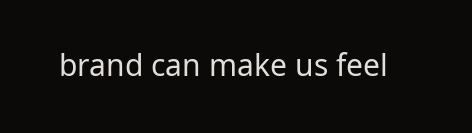brand can make us feel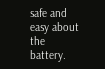safe and easy about the battery.